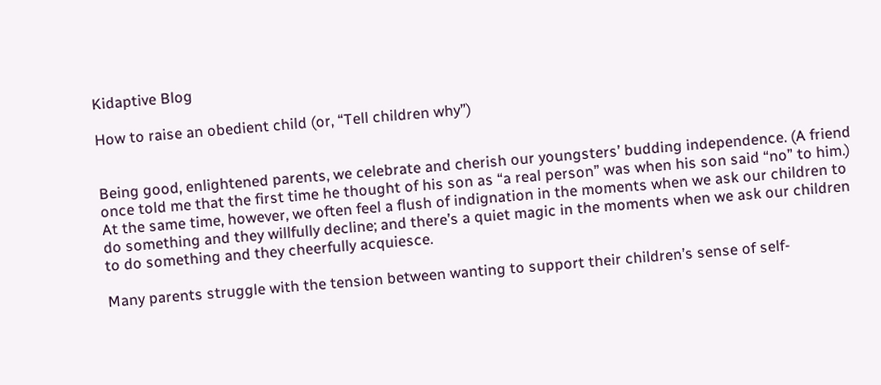Kidaptive Blog

How to raise an obedient child (or, “Tell children why”)


Being good, enlightened parents, we celebrate and cherish our youngsters’ budding independence. (A friend once told me that the first time he thought of his son as “a real person” was when his son said “no” to him.) At the same time, however, we often feel a flush of indignation in the moments when we ask our children to do something and they willfully decline; and there’s a quiet magic in the moments when we ask our children to do something and they cheerfully acquiesce.

Many parents struggle with the tension between wanting to support their children’s sense of self-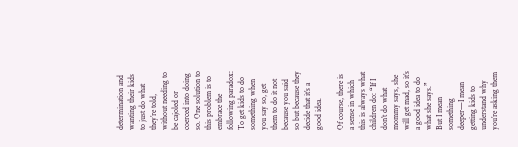determination and wanting their kids to just do what they’re told, without needing to be cajoled or coerced into doing so. One solution to this problem is to embrace the following paradox: To get kids to do something when you say so, get them to do it not because you said so but because they decide that it’s a good idea.

Of course, there is a sense in which this is always what children do: “If I don’t do what mommy says, she will get mad, so it’s a good idea to do what she says.” But I mean something deeper—I mean getting kids to understand why you’re asking them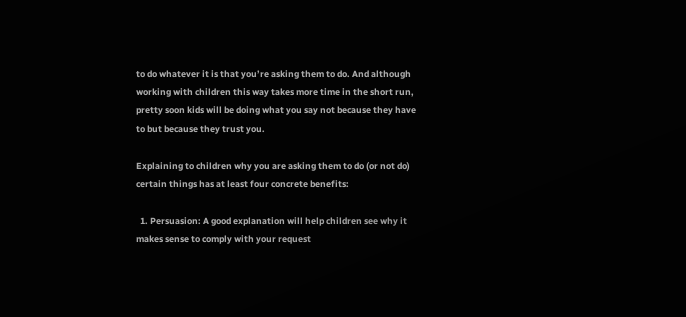to do whatever it is that you’re asking them to do. And although working with children this way takes more time in the short run, pretty soon kids will be doing what you say not because they have to but because they trust you.

Explaining to children why you are asking them to do (or not do) certain things has at least four concrete benefits:

  1. Persuasion: A good explanation will help children see why it makes sense to comply with your request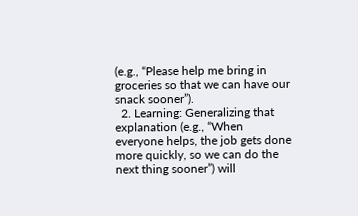(e.g., “Please help me bring in groceries so that we can have our snack sooner”).
  2. Learning: Generalizing that explanation (e.g., “When everyone helps, the job gets done more quickly, so we can do the next thing sooner”) will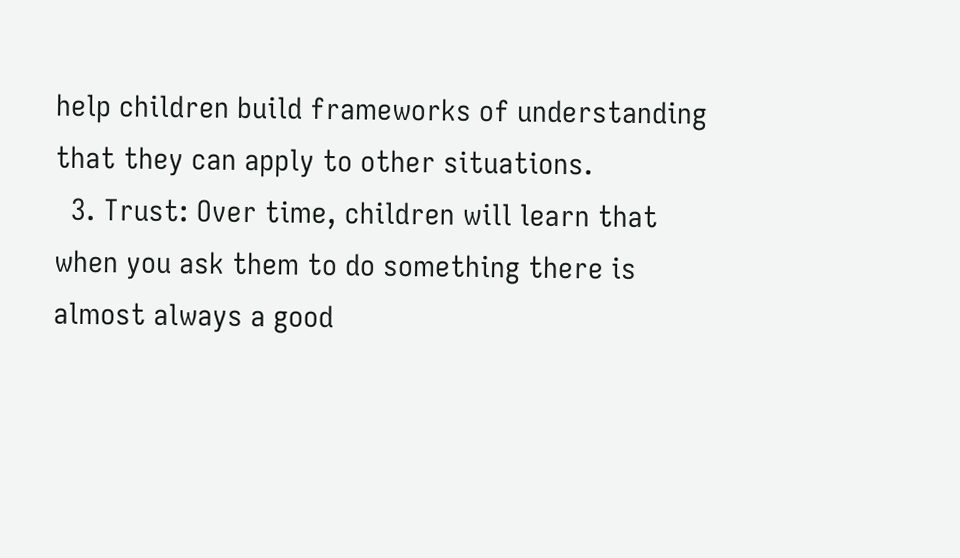help children build frameworks of understanding that they can apply to other situations.
  3. Trust: Over time, children will learn that when you ask them to do something there is almost always a good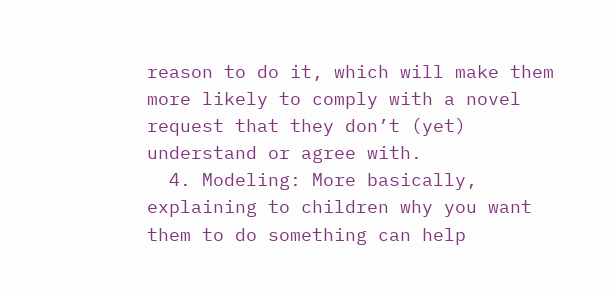reason to do it, which will make them more likely to comply with a novel request that they don’t (yet) understand or agree with.
  4. Modeling: More basically, explaining to children why you want them to do something can help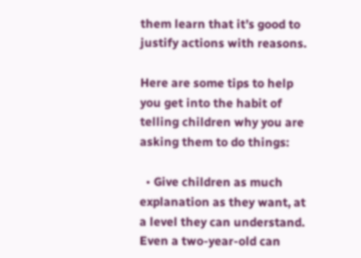them learn that it’s good to justify actions with reasons.

Here are some tips to help you get into the habit of telling children why you are asking them to do things:

  • Give children as much explanation as they want, at a level they can understand.  Even a two-year-old can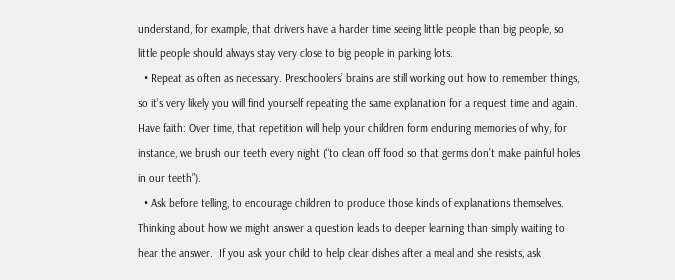understand, for example, that drivers have a harder time seeing little people than big people, so little people should always stay very close to big people in parking lots.
  • Repeat as often as necessary. Preschoolers’ brains are still working out how to remember things, so it’s very likely you will find yourself repeating the same explanation for a request time and again.  Have faith: Over time, that repetition will help your children form enduring memories of why, for instance, we brush our teeth every night (“to clean off food so that germs don’t make painful holes in our teeth”).
  • Ask before telling, to encourage children to produce those kinds of explanations themselves.  Thinking about how we might answer a question leads to deeper learning than simply waiting to hear the answer.  If you ask your child to help clear dishes after a meal and she resists, ask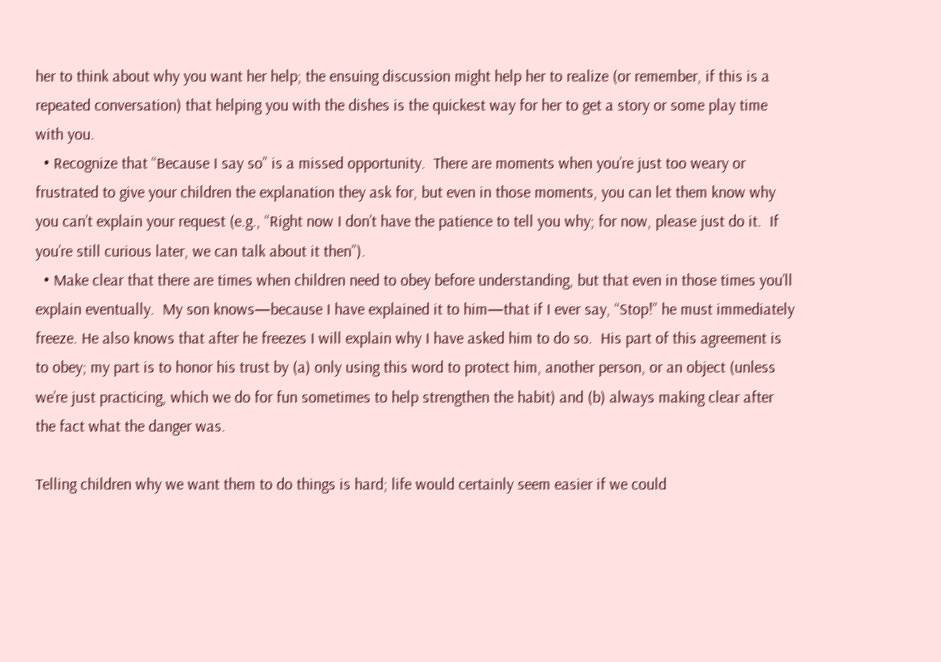her to think about why you want her help; the ensuing discussion might help her to realize (or remember, if this is a repeated conversation) that helping you with the dishes is the quickest way for her to get a story or some play time with you.
  • Recognize that “Because I say so” is a missed opportunity.  There are moments when you’re just too weary or frustrated to give your children the explanation they ask for, but even in those moments, you can let them know why you can’t explain your request (e.g., “Right now I don’t have the patience to tell you why; for now, please just do it.  If you’re still curious later, we can talk about it then”).
  • Make clear that there are times when children need to obey before understanding, but that even in those times you’ll explain eventually.  My son knows—because I have explained it to him—that if I ever say, “Stop!” he must immediately freeze. He also knows that after he freezes I will explain why I have asked him to do so.  His part of this agreement is to obey; my part is to honor his trust by (a) only using this word to protect him, another person, or an object (unless we’re just practicing, which we do for fun sometimes to help strengthen the habit) and (b) always making clear after the fact what the danger was.

Telling children why we want them to do things is hard; life would certainly seem easier if we could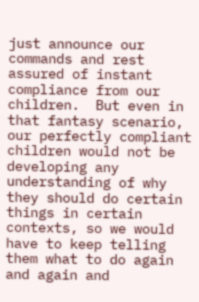just announce our commands and rest assured of instant compliance from our children.  But even in that fantasy scenario, our perfectly compliant children would not be developing any understanding of why they should do certain things in certain contexts, so we would have to keep telling them what to do again and again and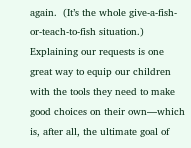again.  (It’s the whole give-a-fish-or-teach-to-fish situation.)  Explaining our requests is one great way to equip our children with the tools they need to make good choices on their own—which is, after all, the ultimate goal of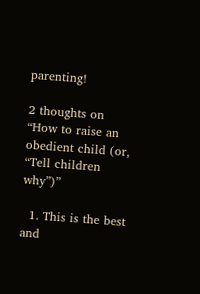parenting!

2 thoughts on “How to raise an obedient child (or, “Tell children why”)”

  1. This is the best and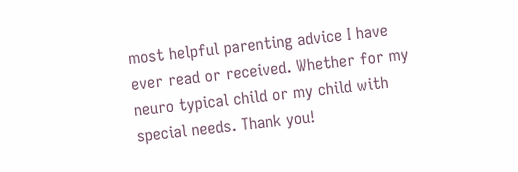most helpful parenting advice I have ever read or received. Whether for my neuro typical child or my child with special needs. Thank you!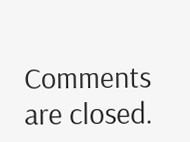Comments are closed.